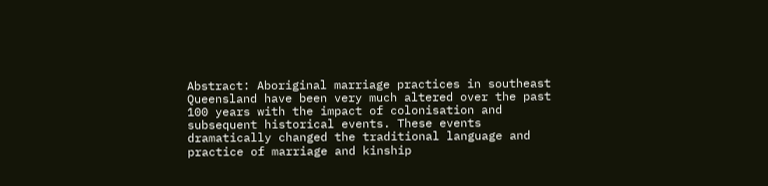Abstract: Aboriginal marriage practices in southeast Queensland have been very much altered over the past 100 years with the impact of colonisation and subsequent historical events. These events dramatically changed the traditional language and practice of marriage and kinship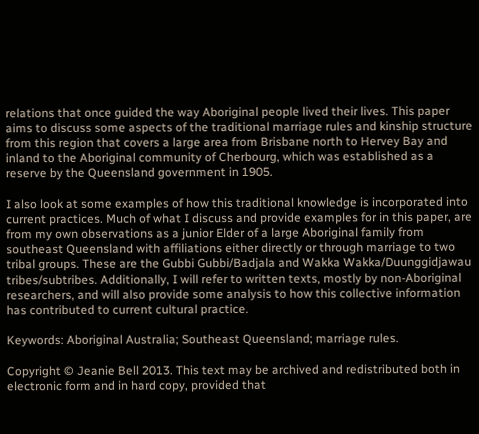relations that once guided the way Aboriginal people lived their lives. This paper aims to discuss some aspects of the traditional marriage rules and kinship structure from this region that covers a large area from Brisbane north to Hervey Bay and inland to the Aboriginal community of Cherbourg, which was established as a reserve by the Queensland government in 1905.

I also look at some examples of how this traditional knowledge is incorporated into current practices. Much of what I discuss and provide examples for in this paper, are from my own observations as a junior Elder of a large Aboriginal family from southeast Queensland with affiliations either directly or through marriage to two tribal groups. These are the Gubbi Gubbi/Badjala and Wakka Wakka/Duunggidjawau tribes/subtribes. Additionally, I will refer to written texts, mostly by non-Aboriginal researchers, and will also provide some analysis to how this collective information has contributed to current cultural practice.

Keywords: Aboriginal Australia; Southeast Queensland; marriage rules.

Copyright © Jeanie Bell 2013. This text may be archived and redistributed both in electronic form and in hard copy, provided that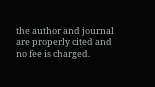the author and journal are properly cited and no fee is charged.